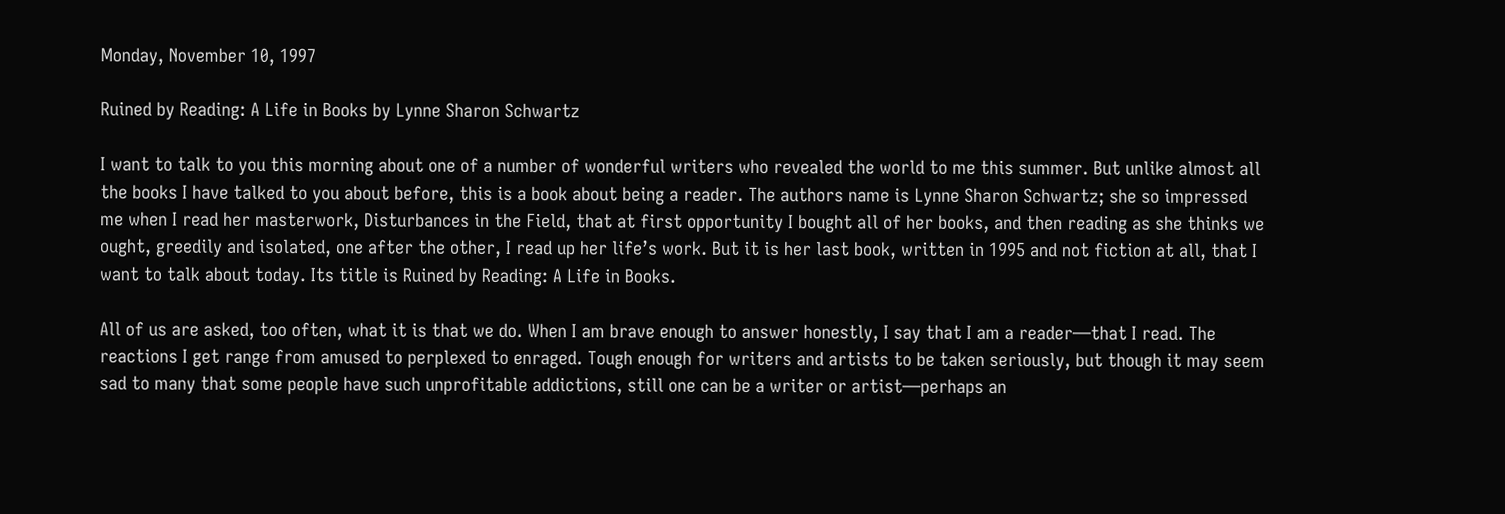Monday, November 10, 1997

Ruined by Reading: A Life in Books by Lynne Sharon Schwartz

I want to talk to you this morning about one of a number of wonderful writers who revealed the world to me this summer. But unlike almost all the books I have talked to you about before, this is a book about being a reader. The authors name is Lynne Sharon Schwartz; she so impressed me when I read her masterwork, Disturbances in the Field, that at first opportunity I bought all of her books, and then reading as she thinks we ought, greedily and isolated, one after the other, I read up her life’s work. But it is her last book, written in 1995 and not fiction at all, that I want to talk about today. Its title is Ruined by Reading: A Life in Books.

All of us are asked, too often, what it is that we do. When I am brave enough to answer honestly, I say that I am a reader—that I read. The reactions I get range from amused to perplexed to enraged. Tough enough for writers and artists to be taken seriously, but though it may seem sad to many that some people have such unprofitable addictions, still one can be a writer or artist—perhaps an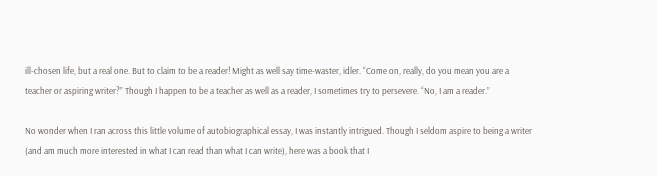ill-chosen life, but a real one. But to claim to be a reader! Might as well say time-waster, idler. “Come on, really, do you mean you are a teacher or aspiring writer?” Though I happen to be a teacher as well as a reader, I sometimes try to persevere. “No, I am a reader.”

No wonder when I ran across this little volume of autobiographical essay, I was instantly intrigued. Though I seldom aspire to being a writer (and am much more interested in what I can read than what I can write), here was a book that I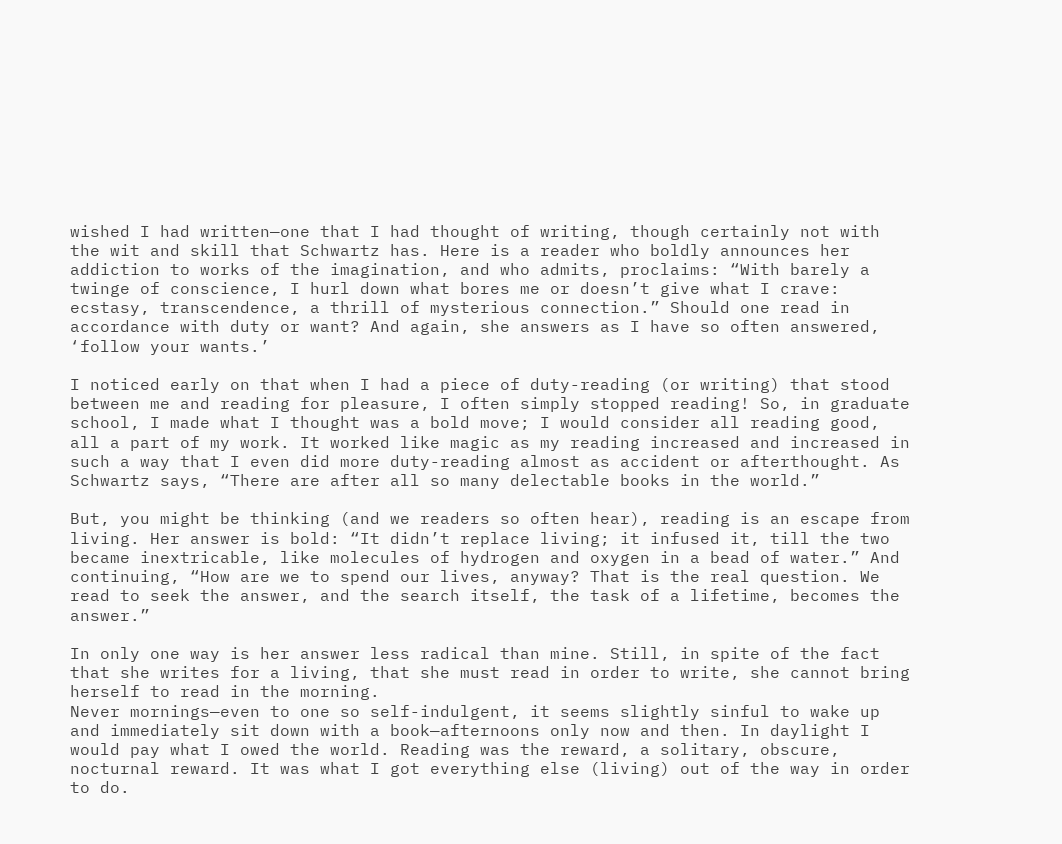wished I had written—one that I had thought of writing, though certainly not with the wit and skill that Schwartz has. Here is a reader who boldly announces her addiction to works of the imagination, and who admits, proclaims: “With barely a twinge of conscience, I hurl down what bores me or doesn’t give what I crave: ecstasy, transcendence, a thrill of mysterious connection.” Should one read in accordance with duty or want? And again, she answers as I have so often answered, ‘follow your wants.’

I noticed early on that when I had a piece of duty-reading (or writing) that stood between me and reading for pleasure, I often simply stopped reading! So, in graduate school, I made what I thought was a bold move; I would consider all reading good, all a part of my work. It worked like magic as my reading increased and increased in such a way that I even did more duty-reading almost as accident or afterthought. As Schwartz says, “There are after all so many delectable books in the world.”

But, you might be thinking (and we readers so often hear), reading is an escape from living. Her answer is bold: “It didn’t replace living; it infused it, till the two became inextricable, like molecules of hydrogen and oxygen in a bead of water.” And continuing, “How are we to spend our lives, anyway? That is the real question. We read to seek the answer, and the search itself, the task of a lifetime, becomes the answer.”

In only one way is her answer less radical than mine. Still, in spite of the fact that she writes for a living, that she must read in order to write, she cannot bring herself to read in the morning.
Never mornings—even to one so self-indulgent, it seems slightly sinful to wake up and immediately sit down with a book—afternoons only now and then. In daylight I would pay what I owed the world. Reading was the reward, a solitary, obscure, nocturnal reward. It was what I got everything else (living) out of the way in order to do.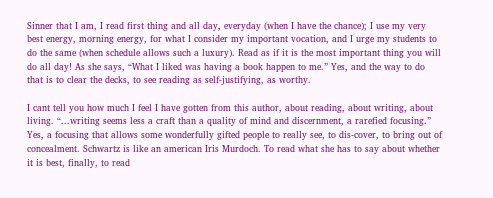Sinner that I am, I read first thing and all day, everyday (when I have the chance); I use my very best energy, morning energy, for what I consider my important vocation, and I urge my students to do the same (when schedule allows such a luxury). Read as if it is the most important thing you will do all day! As she says, “What I liked was having a book happen to me.” Yes, and the way to do that is to clear the decks, to see reading as self-justifying, as worthy.

I cant tell you how much I feel I have gotten from this author, about reading, about writing, about living. “...writing seems less a craft than a quality of mind and discernment, a rarefied focusing.” Yes, a focusing that allows some wonderfully gifted people to really see, to dis-cover, to bring out of concealment. Schwartz is like an american Iris Murdoch. To read what she has to say about whether it is best, finally, to read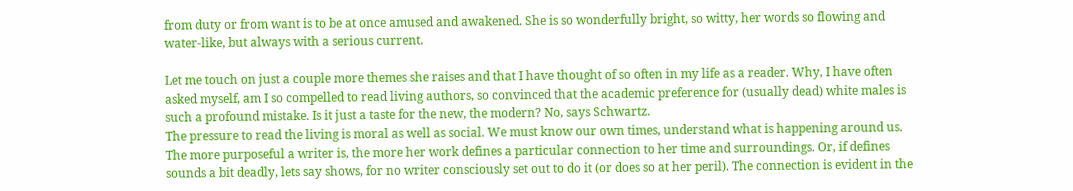from duty or from want is to be at once amused and awakened. She is so wonderfully bright, so witty, her words so flowing and water-like, but always with a serious current.

Let me touch on just a couple more themes she raises and that I have thought of so often in my life as a reader. Why, I have often asked myself, am I so compelled to read living authors, so convinced that the academic preference for (usually dead) white males is such a profound mistake. Is it just a taste for the new, the modern? No, says Schwartz.
The pressure to read the living is moral as well as social. We must know our own times, understand what is happening around us. The more purposeful a writer is, the more her work defines a particular connection to her time and surroundings. Or, if defines sounds a bit deadly, lets say shows, for no writer consciously set out to do it (or does so at her peril). The connection is evident in the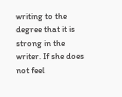writing to the degree that it is strong in the writer. If she does not feel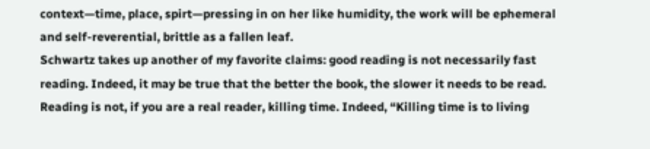context—time, place, spirt—pressing in on her like humidity, the work will be ephemeral and self-reverential, brittle as a fallen leaf.
Schwartz takes up another of my favorite claims: good reading is not necessarily fast reading. Indeed, it may be true that the better the book, the slower it needs to be read. Reading is not, if you are a real reader, killing time. Indeed, “Killing time is to living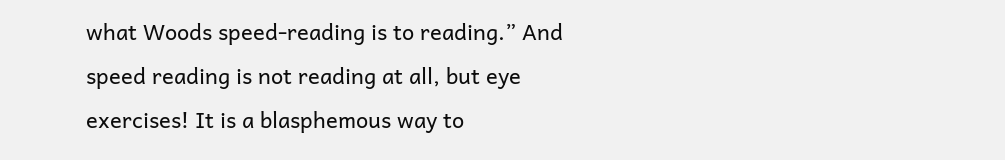what Woods speed-reading is to reading.” And speed reading is not reading at all, but eye exercises! It is a blasphemous way to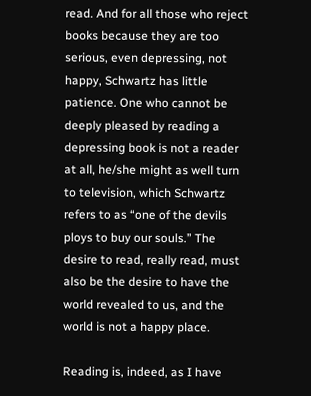read. And for all those who reject books because they are too serious, even depressing, not happy, Schwartz has little patience. One who cannot be deeply pleased by reading a depressing book is not a reader at all, he/she might as well turn to television, which Schwartz refers to as “one of the devils ploys to buy our souls.” The desire to read, really read, must also be the desire to have the world revealed to us, and the world is not a happy place.

Reading is, indeed, as I have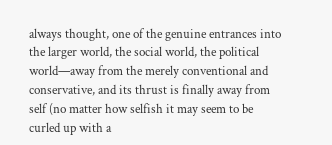always thought, one of the genuine entrances into the larger world, the social world, the political world—away from the merely conventional and conservative, and its thrust is finally away from self (no matter how selfish it may seem to be curled up with a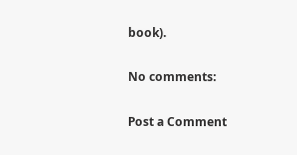book).

No comments:

Post a Comment